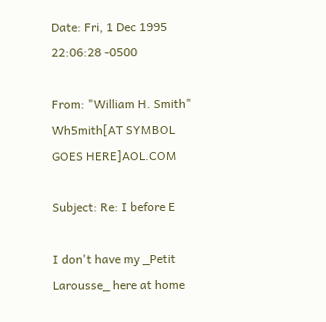Date: Fri, 1 Dec 1995 22:06:28 -0500

From: "William H. Smith" Wh5mith[AT SYMBOL GOES HERE]AOL.COM

Subject: Re: I before E

I don't have my _Petit Larousse_ here at home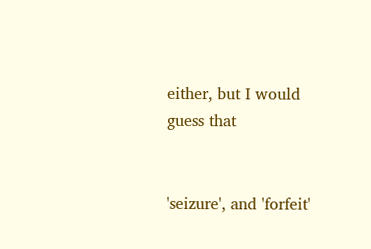either, but I would guess that


'seizure', and 'forfeit'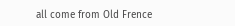all come from Old Frence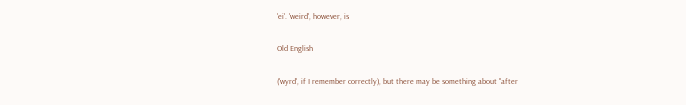'ei'. 'weird', however, is

Old English

('wyrd', if I remember correctly), but there may be something about "after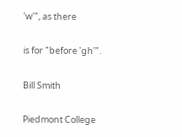'w'", as there

is for "before 'gh'".

Bill Smith

Piedmont College